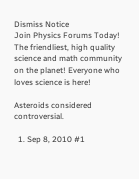Dismiss Notice
Join Physics Forums Today!
The friendliest, high quality science and math community on the planet! Everyone who loves science is here!

Asteroids considered controversial.

  1. Sep 8, 2010 #1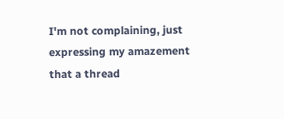I'm not complaining, just expressing my amazement that a thread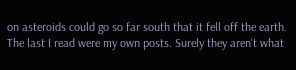on asteroids could go so far south that it fell off the earth. The last I read were my own posts. Surely they aren't what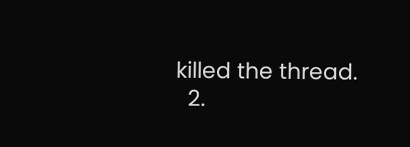killed the thread.
  2.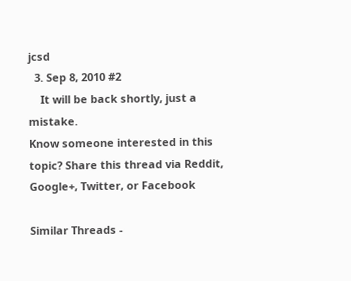jcsd
  3. Sep 8, 2010 #2
    It will be back shortly, just a mistake.
Know someone interested in this topic? Share this thread via Reddit, Google+, Twitter, or Facebook

Similar Threads -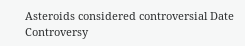Asteroids considered controversial Date
Controversy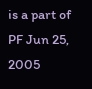is a part of PF Jun 25, 2005